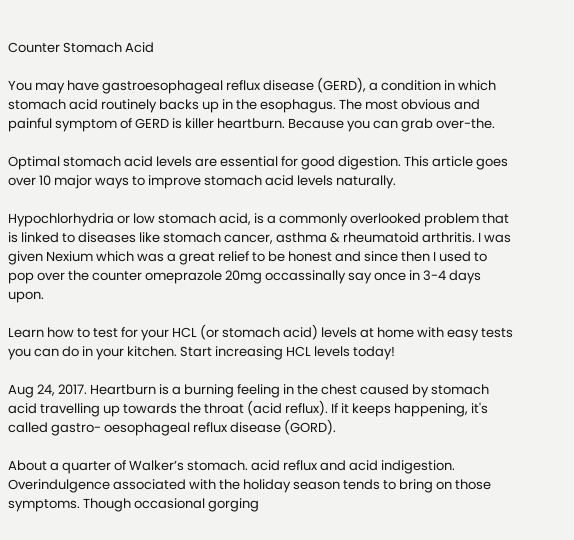Counter Stomach Acid

You may have gastroesophageal reflux disease (GERD), a condition in which stomach acid routinely backs up in the esophagus. The most obvious and painful symptom of GERD is killer heartburn. Because you can grab over-the.

Optimal stomach acid levels are essential for good digestion. This article goes over 10 major ways to improve stomach acid levels naturally.

Hypochlorhydria or low stomach acid, is a commonly overlooked problem that is linked to diseases like stomach cancer, asthma & rheumatoid arthritis. I was given Nexium which was a great relief to be honest and since then I used to pop over the counter omeprazole 20mg occassinally say once in 3-4 days upon.

Learn how to test for your HCL (or stomach acid) levels at home with easy tests you can do in your kitchen. Start increasing HCL levels today!

Aug 24, 2017. Heartburn is a burning feeling in the chest caused by stomach acid travelling up towards the throat (acid reflux). If it keeps happening, it's called gastro- oesophageal reflux disease (GORD).

About a quarter of Walker’s stomach. acid reflux and acid indigestion. Overindulgence associated with the holiday season tends to bring on those symptoms. Though occasional gorging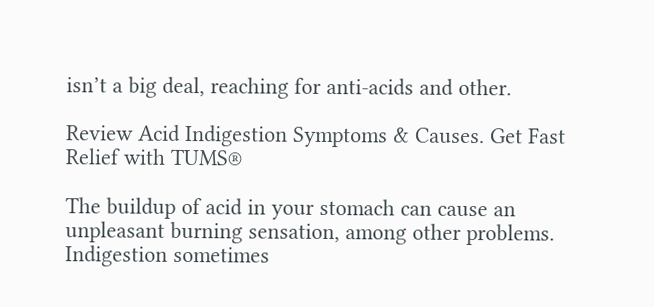isn’t a big deal, reaching for anti-acids and other.

Review Acid Indigestion Symptoms & Causes. Get Fast Relief with TUMS®

The buildup of acid in your stomach can cause an unpleasant burning sensation, among other problems. Indigestion sometimes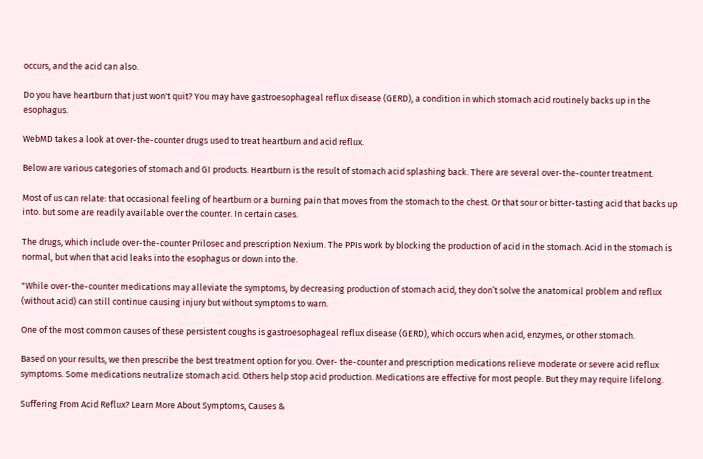occurs, and the acid can also.

Do you have heartburn that just won't quit? You may have gastroesophageal reflux disease (GERD), a condition in which stomach acid routinely backs up in the esophagus.

WebMD takes a look at over-the-counter drugs used to treat heartburn and acid reflux.

Below are various categories of stomach and GI products. Heartburn is the result of stomach acid splashing back. There are several over-the-counter treatment.

Most of us can relate: that occasional feeling of heartburn or a burning pain that moves from the stomach to the chest. Or that sour or bitter-tasting acid that backs up into. but some are readily available over the counter. In certain cases.

The drugs, which include over-the-counter Prilosec and prescription Nexium. The PPIs work by blocking the production of acid in the stomach. Acid in the stomach is normal, but when that acid leaks into the esophagus or down into the.

"While over-the-counter medications may alleviate the symptoms, by decreasing production of stomach acid, they don’t solve the anatomical problem and reflux (without acid) can still continue causing injury but without symptoms to warn.

One of the most common causes of these persistent coughs is gastroesophageal reflux disease (GERD), which occurs when acid, enzymes, or other stomach.

Based on your results, we then prescribe the best treatment option for you. Over- the-counter and prescription medications relieve moderate or severe acid reflux symptoms. Some medications neutralize stomach acid. Others help stop acid production. Medications are effective for most people. But they may require lifelong.

Suffering From Acid Reflux? Learn More About Symptoms, Causes &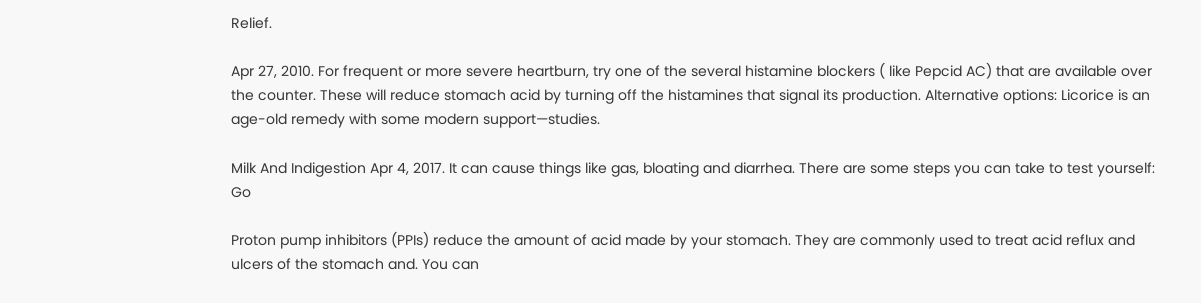Relief.

Apr 27, 2010. For frequent or more severe heartburn, try one of the several histamine blockers ( like Pepcid AC) that are available over the counter. These will reduce stomach acid by turning off the histamines that signal its production. Alternative options: Licorice is an age-old remedy with some modern support—studies.

Milk And Indigestion Apr 4, 2017. It can cause things like gas, bloating and diarrhea. There are some steps you can take to test yourself: Go

Proton pump inhibitors (PPIs) reduce the amount of acid made by your stomach. They are commonly used to treat acid reflux and ulcers of the stomach and. You can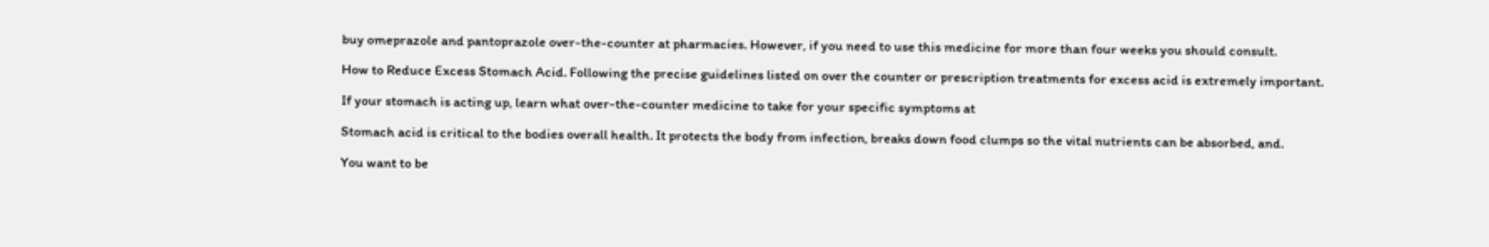buy omeprazole and pantoprazole over-the-counter at pharmacies. However, if you need to use this medicine for more than four weeks you should consult.

How to Reduce Excess Stomach Acid. Following the precise guidelines listed on over the counter or prescription treatments for excess acid is extremely important.

If your stomach is acting up, learn what over-the-counter medicine to take for your specific symptoms at

Stomach acid is critical to the bodies overall health. It protects the body from infection, breaks down food clumps so the vital nutrients can be absorbed, and.

You want to be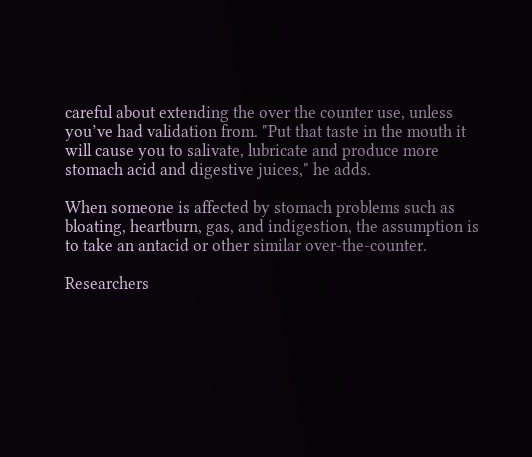careful about extending the over the counter use, unless you’ve had validation from. "Put that taste in the mouth it will cause you to salivate, lubricate and produce more stomach acid and digestive juices," he adds.

When someone is affected by stomach problems such as bloating, heartburn, gas, and indigestion, the assumption is to take an antacid or other similar over-the-counter.

Researchers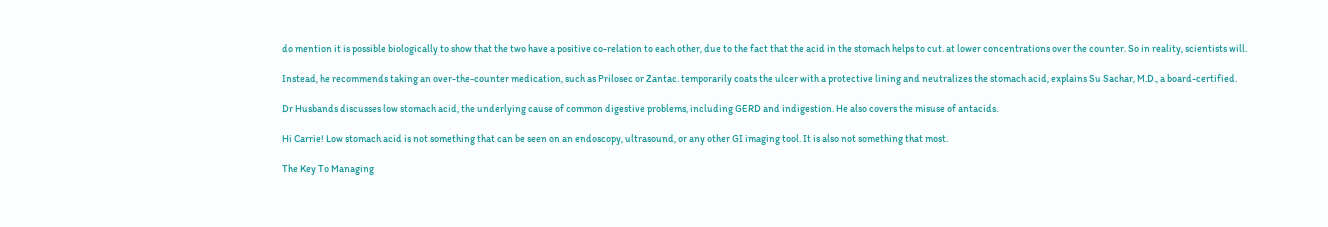do mention it is possible biologically to show that the two have a positive co-relation to each other, due to the fact that the acid in the stomach helps to cut. at lower concentrations over the counter. So in reality, scientists will.

Instead, he recommends taking an over-the-counter medication, such as Prilosec or Zantac. temporarily coats the ulcer with a protective lining and neutralizes the stomach acid, explains Su Sachar, M.D., a board-certified.

Dr Husbands discusses low stomach acid, the underlying cause of common digestive problems, including GERD and indigestion. He also covers the misuse of antacids.

Hi Carrie! Low stomach acid is not something that can be seen on an endoscopy, ultrasound, or any other GI imaging tool. It is also not something that most.

The Key To Managing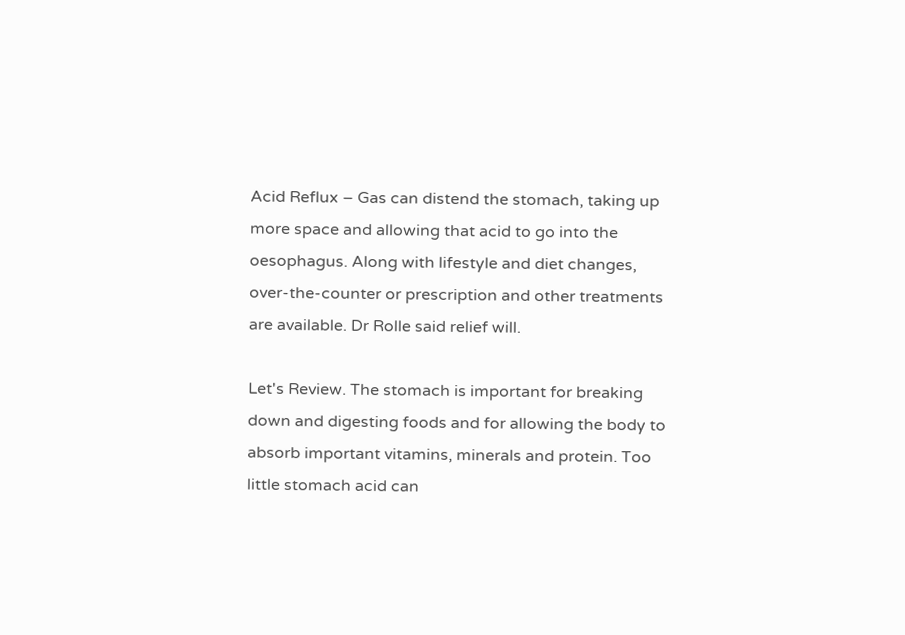Acid Reflux – Gas can distend the stomach, taking up more space and allowing that acid to go into the oesophagus. Along with lifestyle and diet changes, over-the-counter or prescription and other treatments are available. Dr Rolle said relief will.

Let's Review. The stomach is important for breaking down and digesting foods and for allowing the body to absorb important vitamins, minerals and protein. Too little stomach acid can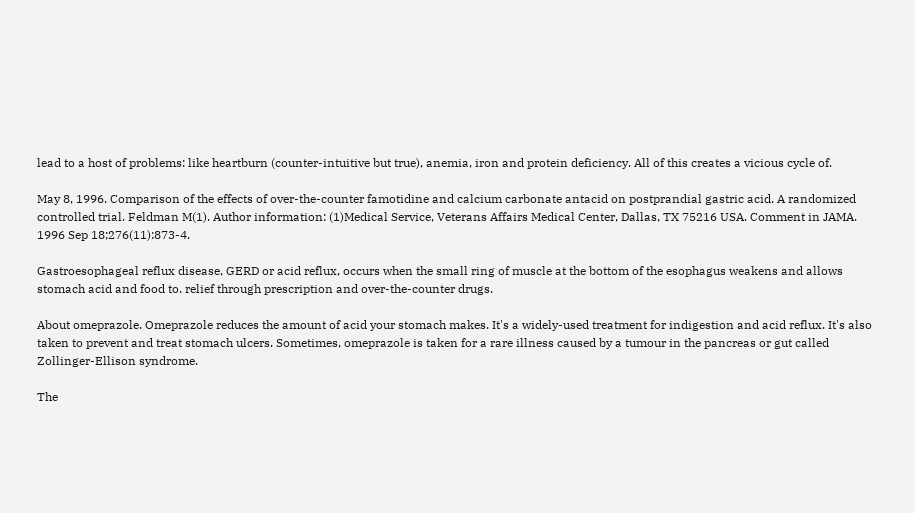lead to a host of problems: like heartburn (counter-intuitive but true), anemia, iron and protein deficiency. All of this creates a vicious cycle of.

May 8, 1996. Comparison of the effects of over-the-counter famotidine and calcium carbonate antacid on postprandial gastric acid. A randomized controlled trial. Feldman M(1). Author information: (1)Medical Service, Veterans Affairs Medical Center, Dallas, TX 75216 USA. Comment in JAMA. 1996 Sep 18;276(11):873-4.

Gastroesophageal reflux disease, GERD or acid reflux, occurs when the small ring of muscle at the bottom of the esophagus weakens and allows stomach acid and food to. relief through prescription and over-the-counter drugs.

About omeprazole. Omeprazole reduces the amount of acid your stomach makes. It's a widely-used treatment for indigestion and acid reflux. It's also taken to prevent and treat stomach ulcers. Sometimes, omeprazole is taken for a rare illness caused by a tumour in the pancreas or gut called Zollinger-Ellison syndrome.

The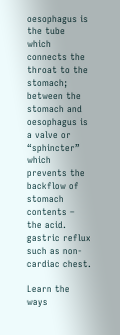oesophagus is the tube which connects the throat to the stomach; between the stomach and oesophagus is a valve or “sphincter” which prevents the backflow of stomach contents – the acid. gastric reflux such as non-cardiac chest.

Learn the ways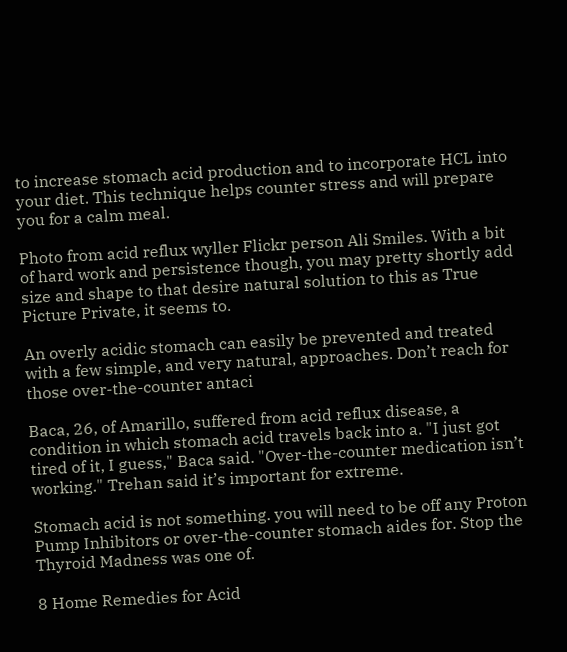to increase stomach acid production and to incorporate HCL into your diet. This technique helps counter stress and will prepare you for a calm meal.

Photo from acid reflux wyller Flickr person Ali Smiles. With a bit of hard work and persistence though, you may pretty shortly add size and shape to that desire natural solution to this as True Picture Private, it seems to.

An overly acidic stomach can easily be prevented and treated with a few simple, and very natural, approaches. Don’t reach for those over-the-counter antaci

Baca, 26, of Amarillo, suffered from acid reflux disease, a condition in which stomach acid travels back into a. "I just got tired of it, I guess," Baca said. "Over-the-counter medication isn’t working." Trehan said it’s important for extreme.

Stomach acid is not something. you will need to be off any Proton Pump Inhibitors or over-the-counter stomach aides for. Stop the Thyroid Madness was one of.

8 Home Remedies for Acid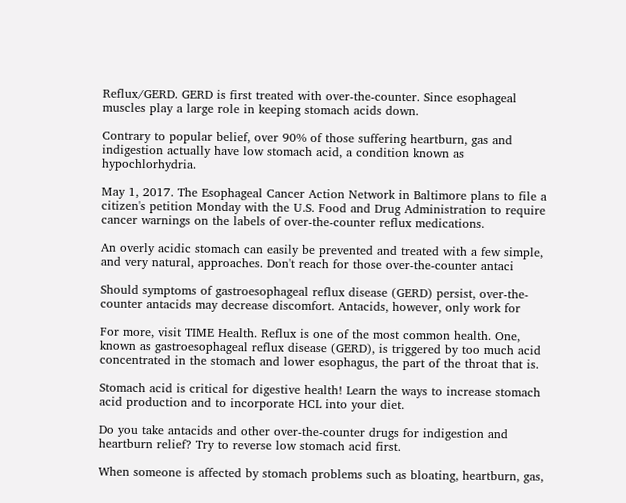Reflux/GERD. GERD is first treated with over-the-counter. Since esophageal muscles play a large role in keeping stomach acids down.

Contrary to popular belief, over 90% of those suffering heartburn, gas and indigestion actually have low stomach acid, a condition known as hypochlorhydria.

May 1, 2017. The Esophageal Cancer Action Network in Baltimore plans to file a citizen's petition Monday with the U.S. Food and Drug Administration to require cancer warnings on the labels of over-the-counter reflux medications.

An overly acidic stomach can easily be prevented and treated with a few simple, and very natural, approaches. Don't reach for those over-the-counter antaci

Should symptoms of gastroesophageal reflux disease (GERD) persist, over-the-counter antacids may decrease discomfort. Antacids, however, only work for

For more, visit TIME Health. Reflux is one of the most common health. One, known as gastroesophageal reflux disease (GERD), is triggered by too much acid concentrated in the stomach and lower esophagus, the part of the throat that is.

Stomach acid is critical for digestive health! Learn the ways to increase stomach acid production and to incorporate HCL into your diet.

Do you take antacids and other over-the-counter drugs for indigestion and heartburn relief? Try to reverse low stomach acid first.

When someone is affected by stomach problems such as bloating, heartburn, gas,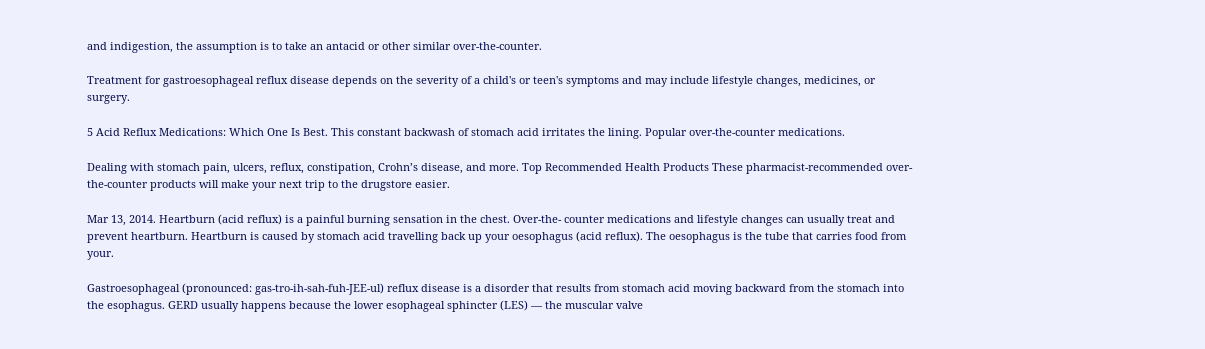and indigestion, the assumption is to take an antacid or other similar over-the-counter.

Treatment for gastroesophageal reflux disease depends on the severity of a child's or teen's symptoms and may include lifestyle changes, medicines, or surgery.

5 Acid Reflux Medications: Which One Is Best. This constant backwash of stomach acid irritates the lining. Popular over-the-counter medications.

Dealing with stomach pain, ulcers, reflux, constipation, Crohn’s disease, and more. Top Recommended Health Products These pharmacist-recommended over-the-counter products will make your next trip to the drugstore easier.

Mar 13, 2014. Heartburn (acid reflux) is a painful burning sensation in the chest. Over-the- counter medications and lifestyle changes can usually treat and prevent heartburn. Heartburn is caused by stomach acid travelling back up your oesophagus (acid reflux). The oesophagus is the tube that carries food from your.

Gastroesophageal (pronounced: gas-tro-ih-sah-fuh-JEE-ul) reflux disease is a disorder that results from stomach acid moving backward from the stomach into the esophagus. GERD usually happens because the lower esophageal sphincter (LES) — the muscular valve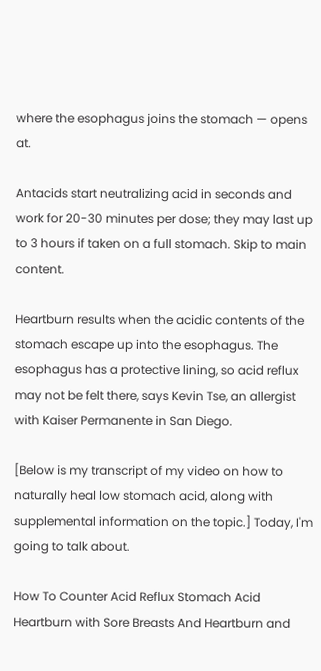where the esophagus joins the stomach — opens at.

Antacids start neutralizing acid in seconds and work for 20-30 minutes per dose; they may last up to 3 hours if taken on a full stomach. Skip to main content.

Heartburn results when the acidic contents of the stomach escape up into the esophagus. The esophagus has a protective lining, so acid reflux may not be felt there, says Kevin Tse, an allergist with Kaiser Permanente in San Diego.

[Below is my transcript of my video on how to naturally heal low stomach acid, along with supplemental information on the topic.] Today, I'm going to talk about.

How To Counter Acid Reflux Stomach Acid Heartburn with Sore Breasts And Heartburn and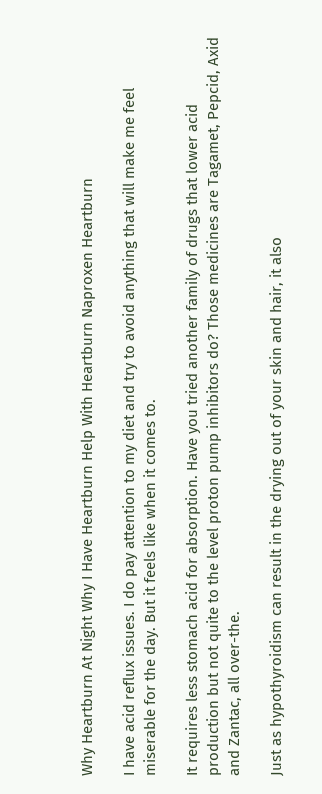Why Heartburn At Night Why I Have Heartburn Help With Heartburn Naproxen Heartburn

I have acid reflux issues. I do pay attention to my diet and try to avoid anything that will make me feel miserable for the day. But it feels like when it comes to.

It requires less stomach acid for absorption. Have you tried another family of drugs that lower acid production but not quite to the level proton pump inhibitors do? Those medicines are Tagamet, Pepcid, Axid and Zantac, all over-the.

Just as hypothyroidism can result in the drying out of your skin and hair, it also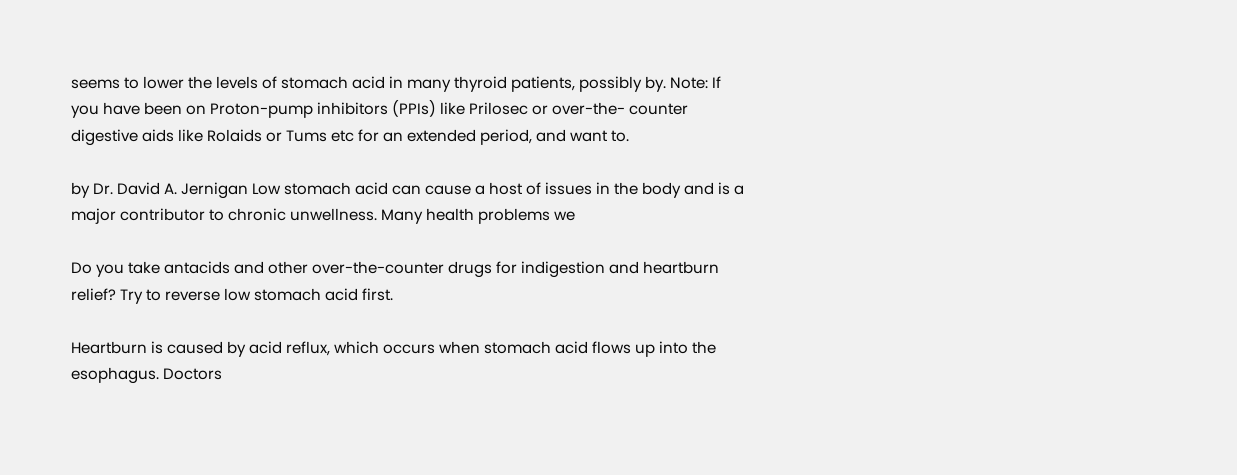seems to lower the levels of stomach acid in many thyroid patients, possibly by. Note: If you have been on Proton-pump inhibitors (PPIs) like Prilosec or over-the- counter digestive aids like Rolaids or Tums etc for an extended period, and want to.

by Dr. David A. Jernigan Low stomach acid can cause a host of issues in the body and is a major contributor to chronic unwellness. Many health problems we

Do you take antacids and other over-the-counter drugs for indigestion and heartburn relief? Try to reverse low stomach acid first.

Heartburn is caused by acid reflux, which occurs when stomach acid flows up into the esophagus. Doctors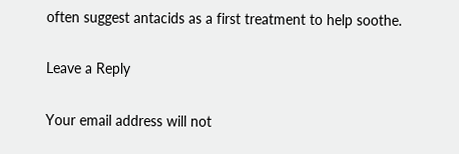often suggest antacids as a first treatment to help soothe.

Leave a Reply

Your email address will not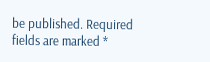be published. Required fields are marked *